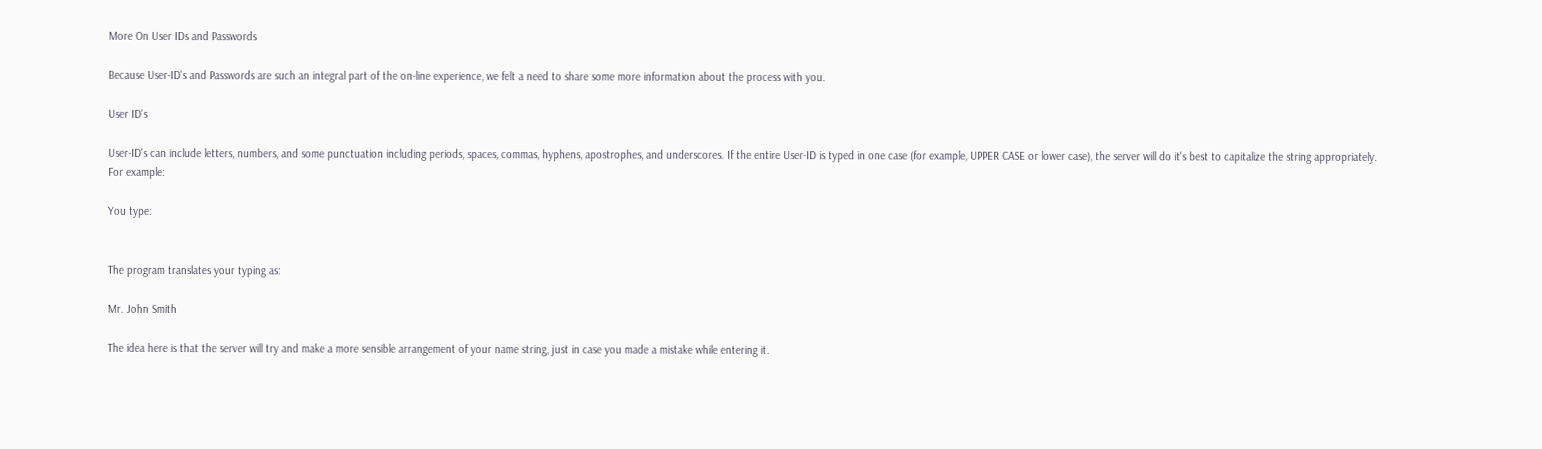More On User IDs and Passwords

Because User-ID's and Passwords are such an integral part of the on-line experience, we felt a need to share some more information about the process with you.

User ID's

User-ID's can include letters, numbers, and some punctuation including periods, spaces, commas, hyphens, apostrophes, and underscores. If the entire User-ID is typed in one case (for example, UPPER CASE or lower case), the server will do it's best to capitalize the string appropriately. For example:

You type:


The program translates your typing as:

Mr. John Smith

The idea here is that the server will try and make a more sensible arrangement of your name string, just in case you made a mistake while entering it.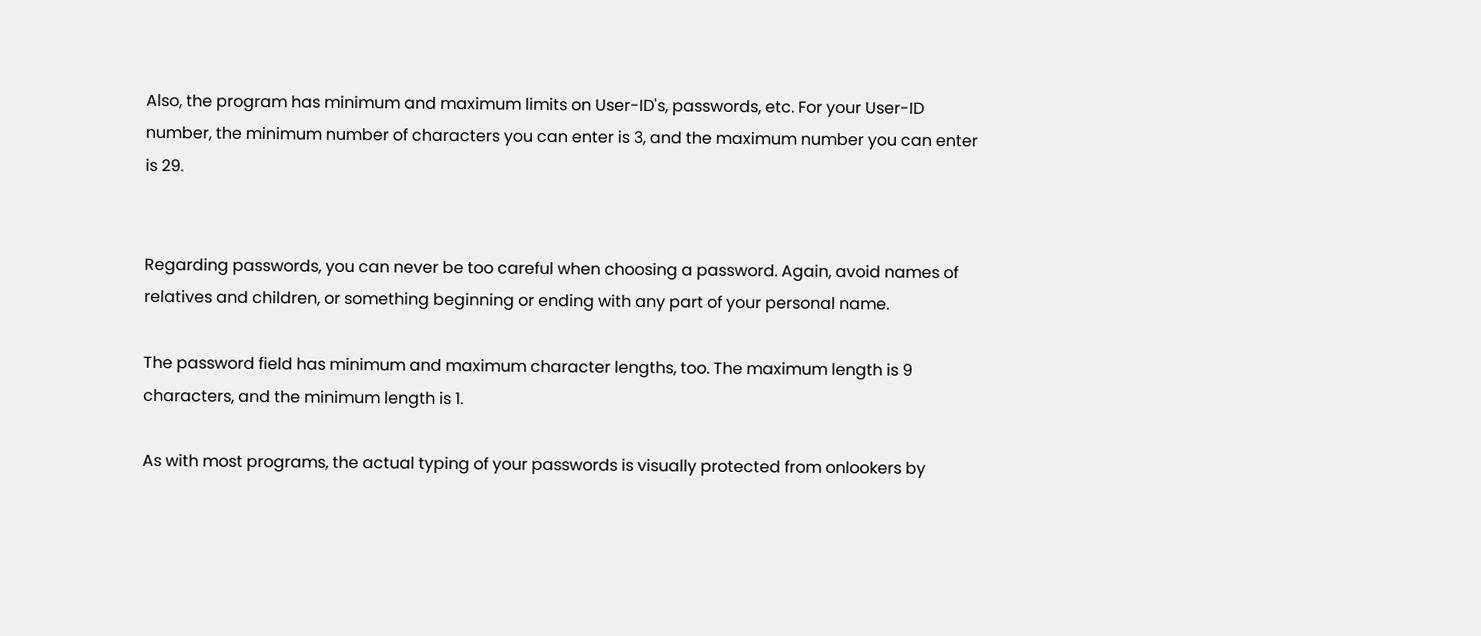Also, the program has minimum and maximum limits on User-ID's, passwords, etc. For your User-ID number, the minimum number of characters you can enter is 3, and the maximum number you can enter is 29.


Regarding passwords, you can never be too careful when choosing a password. Again, avoid names of relatives and children, or something beginning or ending with any part of your personal name.

The password field has minimum and maximum character lengths, too. The maximum length is 9 characters, and the minimum length is 1.

As with most programs, the actual typing of your passwords is visually protected from onlookers by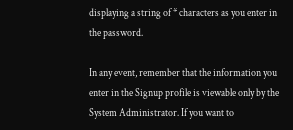displaying a string of * characters as you enter in the password.

In any event, remember that the information you enter in the Signup profile is viewable only by the System Administrator. If you want to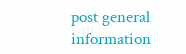post general information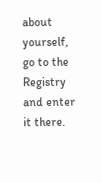about yourself, go to the Registry and enter it there.